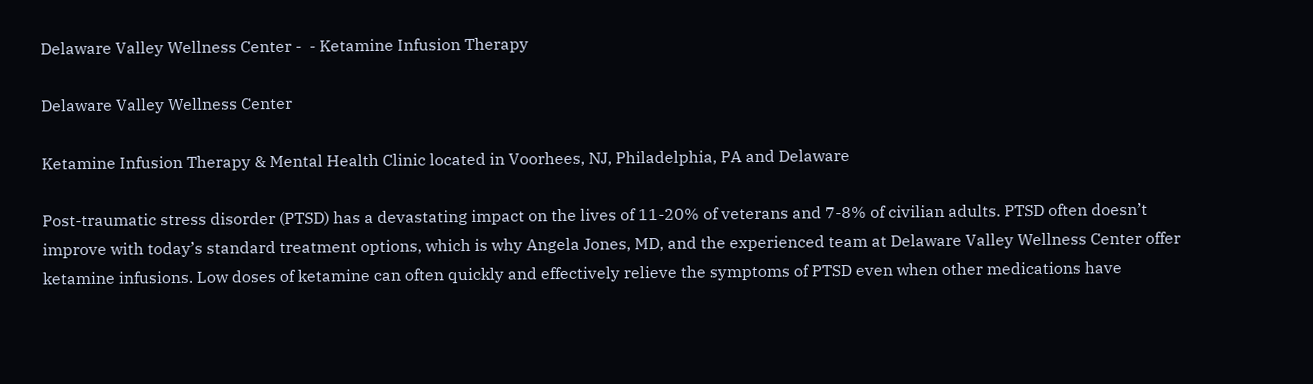Delaware Valley Wellness Center -  - Ketamine Infusion Therapy

Delaware Valley Wellness Center

Ketamine Infusion Therapy & Mental Health Clinic located in Voorhees, NJ, Philadelphia, PA and Delaware

Post-traumatic stress disorder (PTSD) has a devastating impact on the lives of 11-20% of veterans and 7-8% of civilian adults. PTSD often doesn’t improve with today’s standard treatment options, which is why Angela Jones, MD, and the experienced team at Delaware Valley Wellness Center offer ketamine infusions. Low doses of ketamine can often quickly and effectively relieve the symptoms of PTSD even when other medications have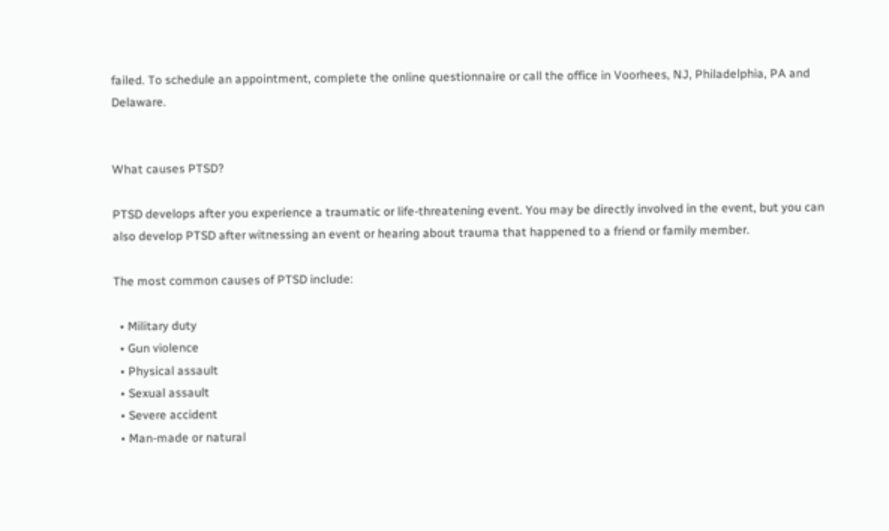failed. To schedule an appointment, complete the online questionnaire or call the office in Voorhees, NJ, Philadelphia, PA and Delaware.


What causes PTSD?

PTSD develops after you experience a traumatic or life-threatening event. You may be directly involved in the event, but you can also develop PTSD after witnessing an event or hearing about trauma that happened to a friend or family member.

The most common causes of PTSD include:

  • Military duty
  • Gun violence
  • Physical assault
  • Sexual assault
  • Severe accident
  • Man-made or natural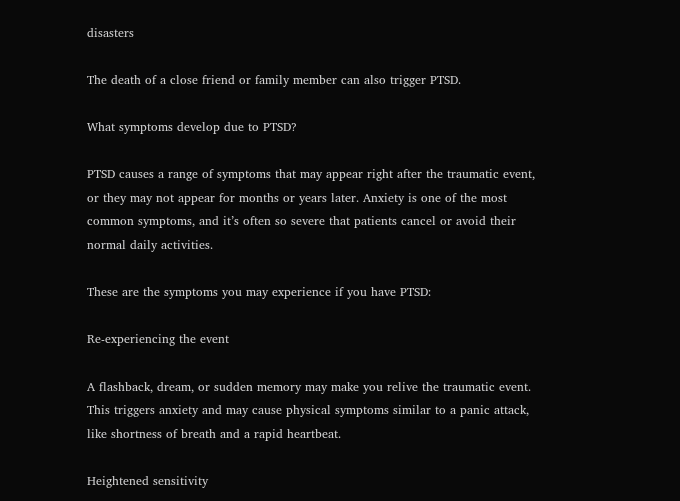disasters

The death of a close friend or family member can also trigger PTSD.

What symptoms develop due to PTSD?

PTSD causes a range of symptoms that may appear right after the traumatic event, or they may not appear for months or years later. Anxiety is one of the most common symptoms, and it’s often so severe that patients cancel or avoid their normal daily activities.

These are the symptoms you may experience if you have PTSD:

Re-experiencing the event

A flashback, dream, or sudden memory may make you relive the traumatic event. This triggers anxiety and may cause physical symptoms similar to a panic attack, like shortness of breath and a rapid heartbeat.

Heightened sensitivity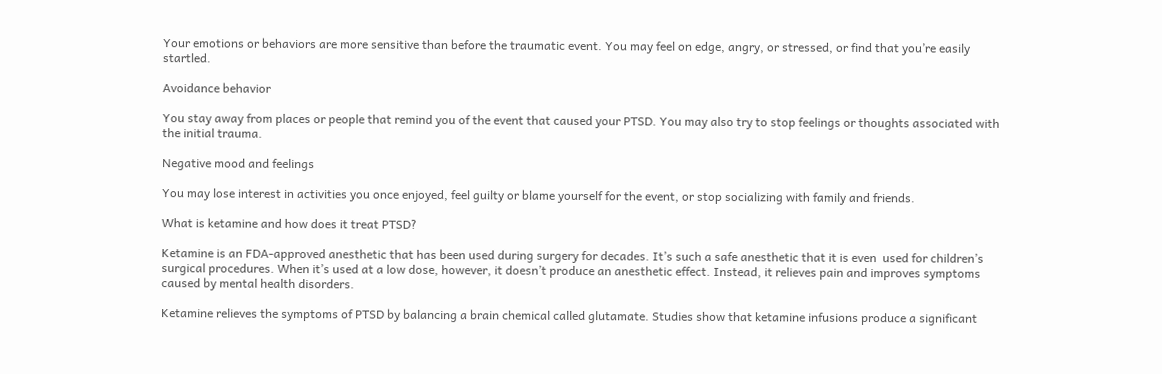Your emotions or behaviors are more sensitive than before the traumatic event. You may feel on edge, angry, or stressed, or find that you’re easily startled.

Avoidance behavior

You stay away from places or people that remind you of the event that caused your PTSD. You may also try to stop feelings or thoughts associated with the initial trauma.

Negative mood and feelings

You may lose interest in activities you once enjoyed, feel guilty or blame yourself for the event, or stop socializing with family and friends.

What is ketamine and how does it treat PTSD?

Ketamine is an FDA-approved anesthetic that has been used during surgery for decades. It’s such a safe anesthetic that it is even  used for children’s surgical procedures. When it’s used at a low dose, however, it doesn’t produce an anesthetic effect. Instead, it relieves pain and improves symptoms caused by mental health disorders.

Ketamine relieves the symptoms of PTSD by balancing a brain chemical called glutamate. Studies show that ketamine infusions produce a significant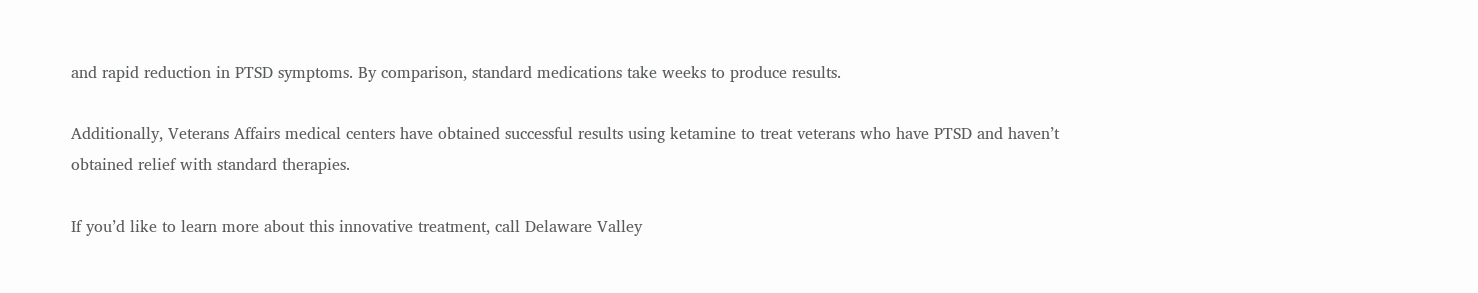and rapid reduction in PTSD symptoms. By comparison, standard medications take weeks to produce results.

Additionally, Veterans Affairs medical centers have obtained successful results using ketamine to treat veterans who have PTSD and haven’t obtained relief with standard therapies.

If you’d like to learn more about this innovative treatment, call Delaware Valley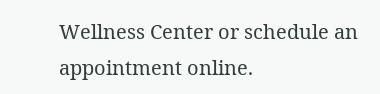Wellness Center or schedule an appointment online.